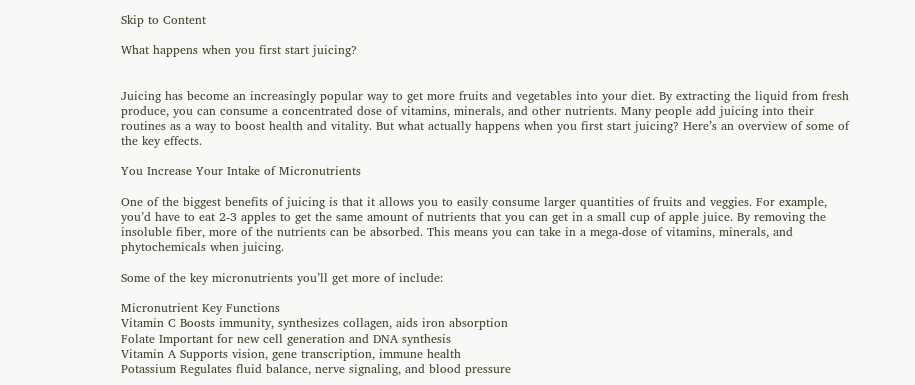Skip to Content

What happens when you first start juicing?


Juicing has become an increasingly popular way to get more fruits and vegetables into your diet. By extracting the liquid from fresh produce, you can consume a concentrated dose of vitamins, minerals, and other nutrients. Many people add juicing into their routines as a way to boost health and vitality. But what actually happens when you first start juicing? Here’s an overview of some of the key effects.

You Increase Your Intake of Micronutrients

One of the biggest benefits of juicing is that it allows you to easily consume larger quantities of fruits and veggies. For example, you’d have to eat 2-3 apples to get the same amount of nutrients that you can get in a small cup of apple juice. By removing the insoluble fiber, more of the nutrients can be absorbed. This means you can take in a mega-dose of vitamins, minerals, and phytochemicals when juicing.

Some of the key micronutrients you’ll get more of include:

Micronutrient Key Functions
Vitamin C Boosts immunity, synthesizes collagen, aids iron absorption
Folate Important for new cell generation and DNA synthesis
Vitamin A Supports vision, gene transcription, immune health
Potassium Regulates fluid balance, nerve signaling, and blood pressure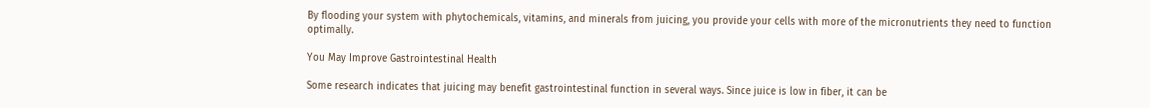By flooding your system with phytochemicals, vitamins, and minerals from juicing, you provide your cells with more of the micronutrients they need to function optimally.

You May Improve Gastrointestinal Health

Some research indicates that juicing may benefit gastrointestinal function in several ways. Since juice is low in fiber, it can be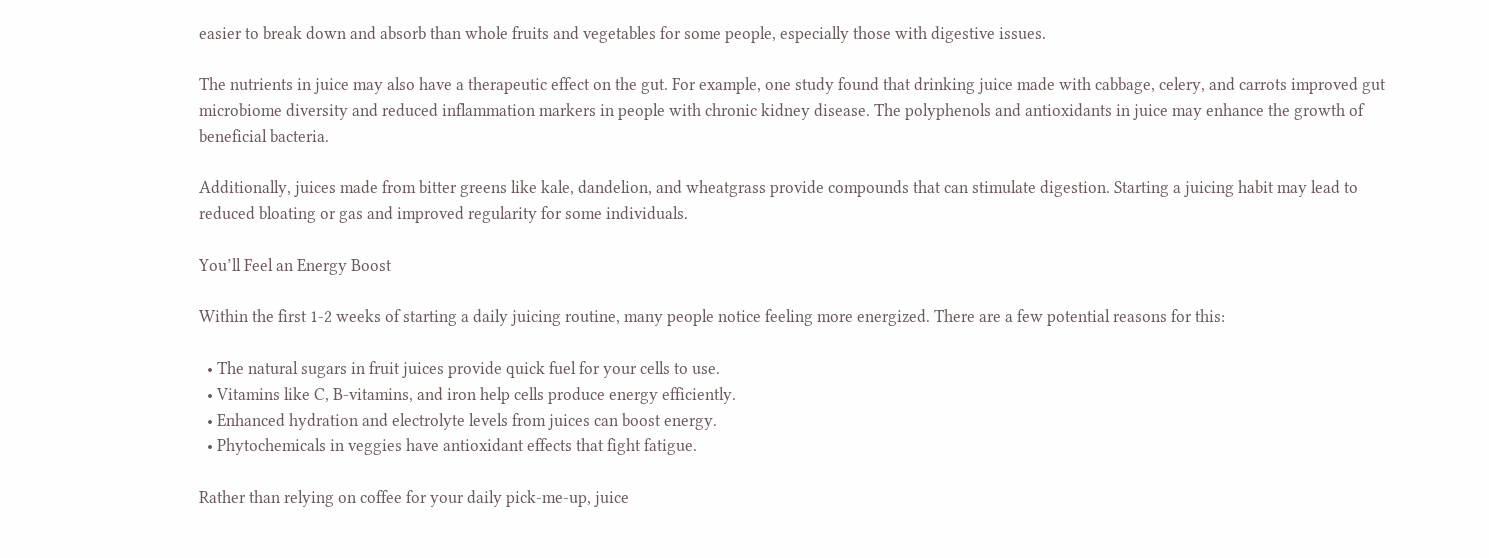easier to break down and absorb than whole fruits and vegetables for some people, especially those with digestive issues.

The nutrients in juice may also have a therapeutic effect on the gut. For example, one study found that drinking juice made with cabbage, celery, and carrots improved gut microbiome diversity and reduced inflammation markers in people with chronic kidney disease. The polyphenols and antioxidants in juice may enhance the growth of beneficial bacteria.

Additionally, juices made from bitter greens like kale, dandelion, and wheatgrass provide compounds that can stimulate digestion. Starting a juicing habit may lead to reduced bloating or gas and improved regularity for some individuals.

You’ll Feel an Energy Boost

Within the first 1-2 weeks of starting a daily juicing routine, many people notice feeling more energized. There are a few potential reasons for this:

  • The natural sugars in fruit juices provide quick fuel for your cells to use.
  • Vitamins like C, B-vitamins, and iron help cells produce energy efficiently.
  • Enhanced hydration and electrolyte levels from juices can boost energy.
  • Phytochemicals in veggies have antioxidant effects that fight fatigue.

Rather than relying on coffee for your daily pick-me-up, juice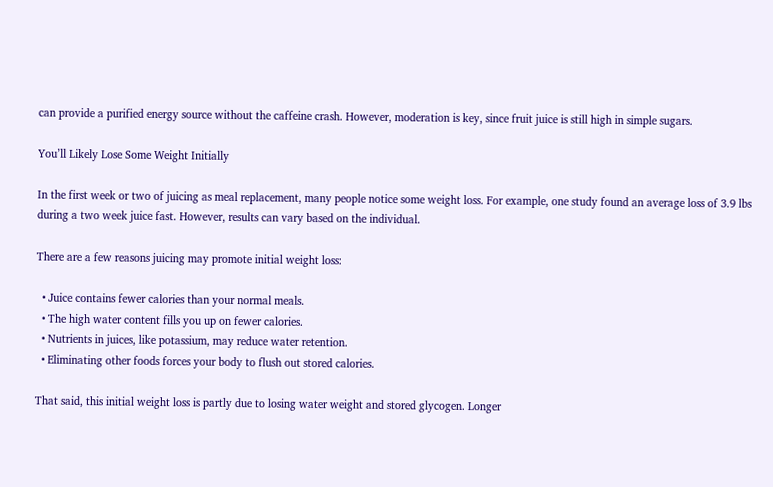can provide a purified energy source without the caffeine crash. However, moderation is key, since fruit juice is still high in simple sugars.

You’ll Likely Lose Some Weight Initially

In the first week or two of juicing as meal replacement, many people notice some weight loss. For example, one study found an average loss of 3.9 lbs during a two week juice fast. However, results can vary based on the individual.

There are a few reasons juicing may promote initial weight loss:

  • Juice contains fewer calories than your normal meals.
  • The high water content fills you up on fewer calories.
  • Nutrients in juices, like potassium, may reduce water retention.
  • Eliminating other foods forces your body to flush out stored calories.

That said, this initial weight loss is partly due to losing water weight and stored glycogen. Longer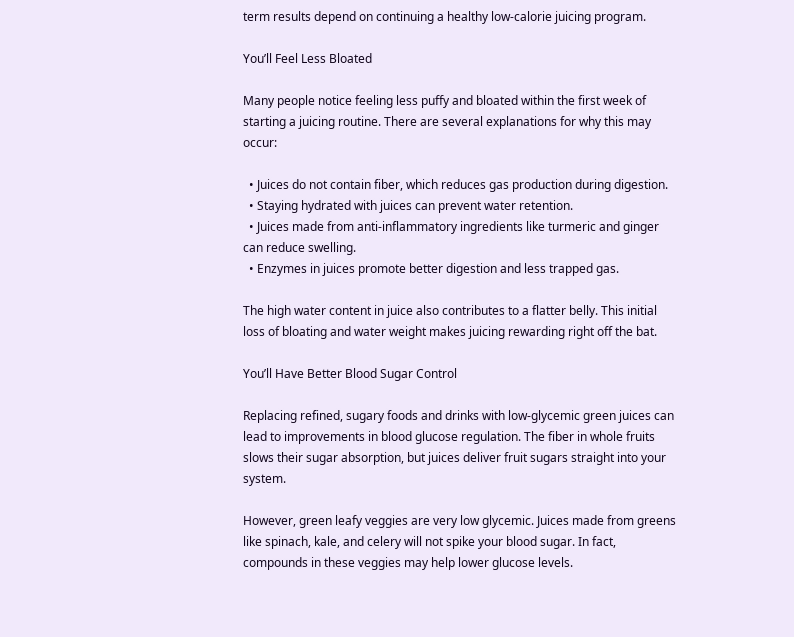term results depend on continuing a healthy low-calorie juicing program.

You’ll Feel Less Bloated

Many people notice feeling less puffy and bloated within the first week of starting a juicing routine. There are several explanations for why this may occur:

  • Juices do not contain fiber, which reduces gas production during digestion.
  • Staying hydrated with juices can prevent water retention.
  • Juices made from anti-inflammatory ingredients like turmeric and ginger can reduce swelling.
  • Enzymes in juices promote better digestion and less trapped gas.

The high water content in juice also contributes to a flatter belly. This initial loss of bloating and water weight makes juicing rewarding right off the bat.

You’ll Have Better Blood Sugar Control

Replacing refined, sugary foods and drinks with low-glycemic green juices can lead to improvements in blood glucose regulation. The fiber in whole fruits slows their sugar absorption, but juices deliver fruit sugars straight into your system.

However, green leafy veggies are very low glycemic. Juices made from greens like spinach, kale, and celery will not spike your blood sugar. In fact, compounds in these veggies may help lower glucose levels.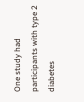One study had participants with type 2 diabetes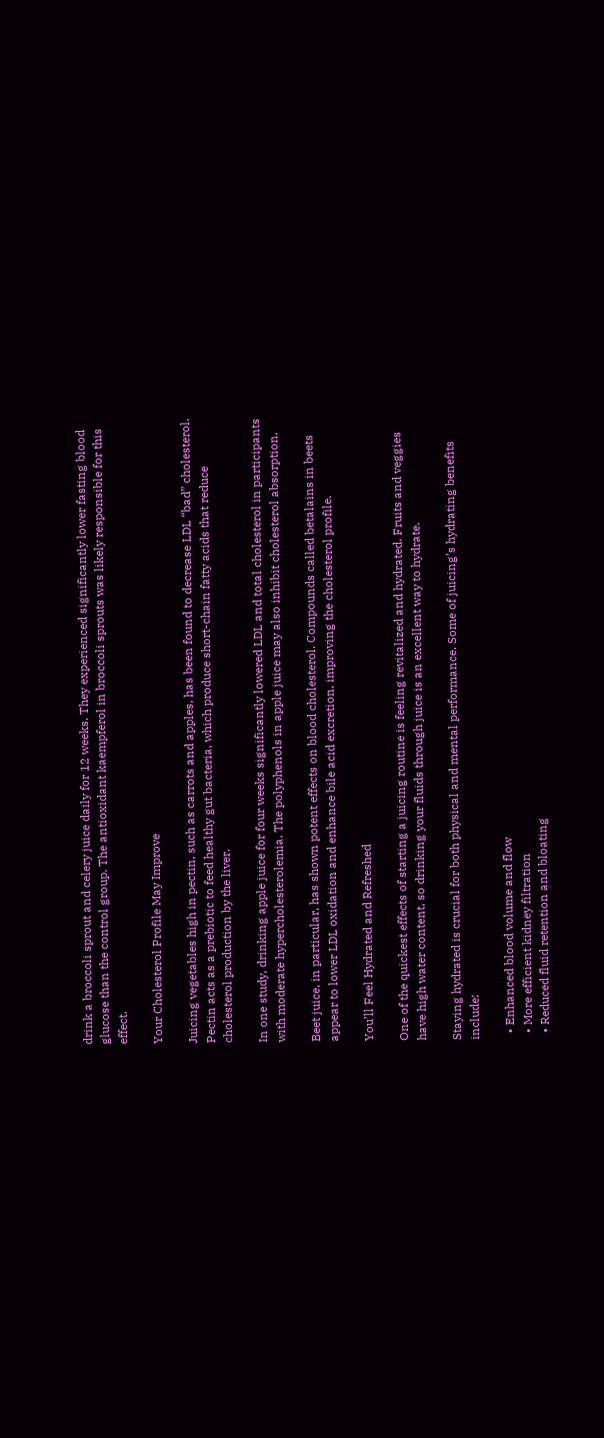drink a broccoli sprout and celery juice daily for 12 weeks. They experienced significantly lower fasting blood glucose than the control group. The antioxidant kaempferol in broccoli sprouts was likely responsible for this effect.

Your Cholesterol Profile May Improve

Juicing vegetables high in pectin, such as carrots and apples, has been found to decrease LDL “bad” cholesterol. Pectin acts as a prebiotic to feed healthy gut bacteria, which produce short-chain fatty acids that reduce cholesterol production by the liver.

In one study, drinking apple juice for four weeks significantly lowered LDL and total cholesterol in participants with moderate hypercholesterolemia. The polyphenols in apple juice may also inhibit cholesterol absorption.

Beet juice, in particular, has shown potent effects on blood cholesterol. Compounds called betalains in beets appear to lower LDL oxidation and enhance bile acid excretion, improving the cholesterol profile.

You’ll Feel Hydrated and Refreshed

One of the quickest effects of starting a juicing routine is feeling revitalized and hydrated. Fruits and veggies have high water content, so drinking your fluids through juice is an excellent way to hydrate.

Staying hydrated is crucial for both physical and mental performance. Some of juicing’s hydrating benefits include:

  • Enhanced blood volume and flow
  • More efficient kidney filtration
  • Reduced fluid retention and bloating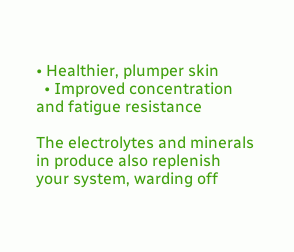• Healthier, plumper skin
  • Improved concentration and fatigue resistance

The electrolytes and minerals in produce also replenish your system, warding off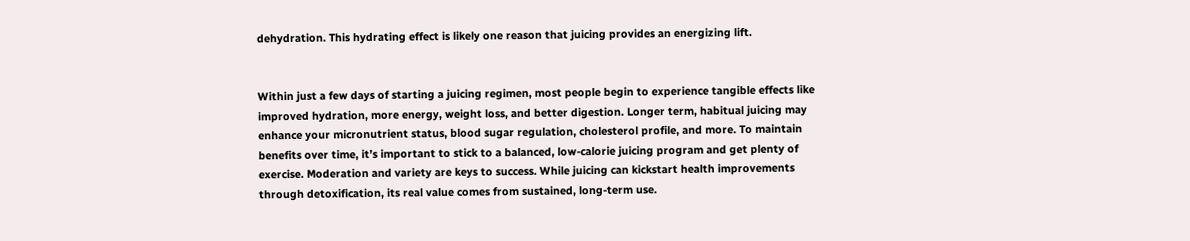dehydration. This hydrating effect is likely one reason that juicing provides an energizing lift.


Within just a few days of starting a juicing regimen, most people begin to experience tangible effects like improved hydration, more energy, weight loss, and better digestion. Longer term, habitual juicing may enhance your micronutrient status, blood sugar regulation, cholesterol profile, and more. To maintain benefits over time, it’s important to stick to a balanced, low-calorie juicing program and get plenty of exercise. Moderation and variety are keys to success. While juicing can kickstart health improvements through detoxification, its real value comes from sustained, long-term use.